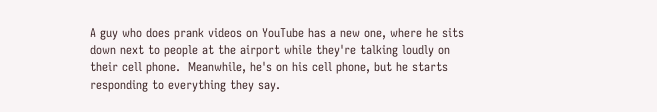A guy who does prank videos on YouTube has a new one, where he sits down next to people at the airport while they're talking loudly on their cell phone.  Meanwhile, he's on his cell phone, but he starts responding to everything they say.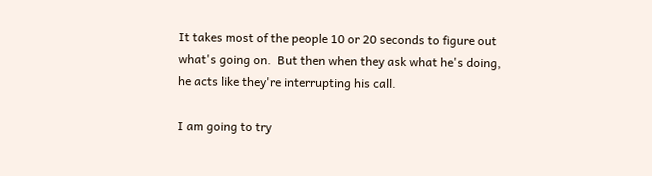It takes most of the people 10 or 20 seconds to figure out what's going on.  But then when they ask what he's doing, he acts like they're interrupting his call.

I am going to try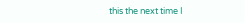this the next time I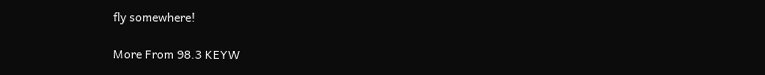fly somewhere!

More From 98.3 KEYW